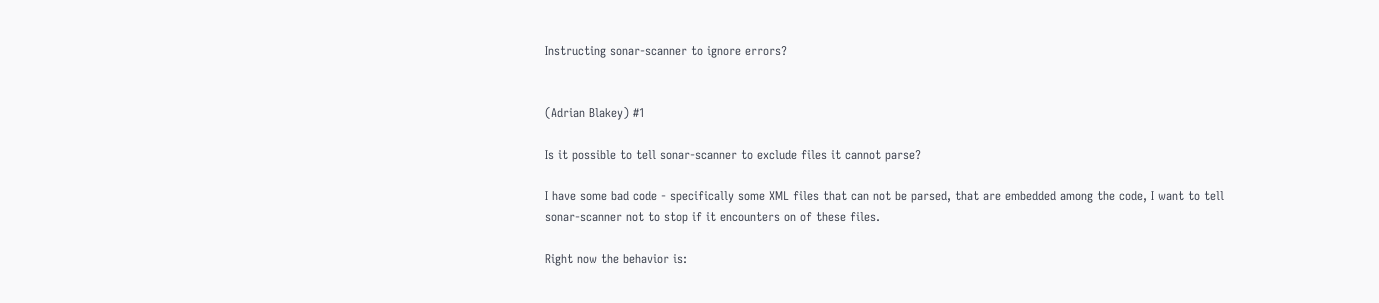Instructing sonar-scanner to ignore errors?


(Adrian Blakey) #1

Is it possible to tell sonar-scanner to exclude files it cannot parse?

I have some bad code - specifically some XML files that can not be parsed, that are embedded among the code, I want to tell sonar-scanner not to stop if it encounters on of these files.

Right now the behavior is: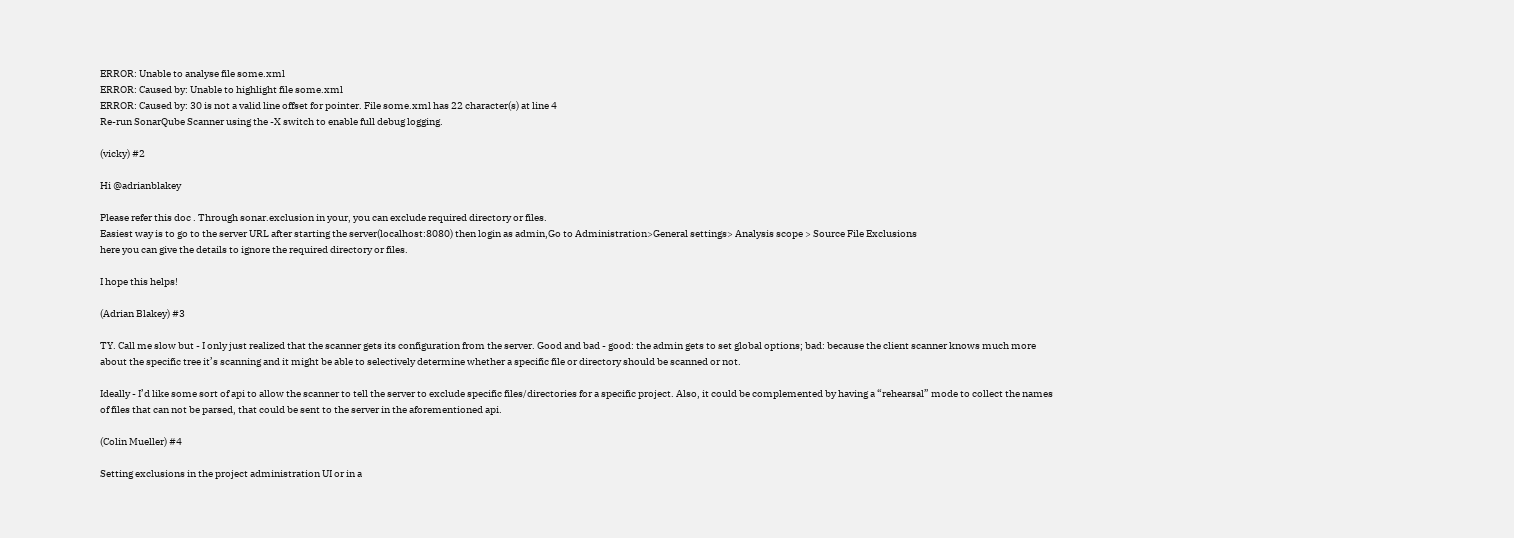ERROR: Unable to analyse file some.xml
ERROR: Caused by: Unable to highlight file some.xml
ERROR: Caused by: 30 is not a valid line offset for pointer. File some.xml has 22 character(s) at line 4
Re-run SonarQube Scanner using the -X switch to enable full debug logging.

(vicky) #2

Hi @adrianblakey

Please refer this doc . Through sonar.exclusion in your, you can exclude required directory or files.
Easiest way is to go to the server URL after starting the server(localhost:8080) then login as admin,Go to Administration>General settings> Analysis scope > Source File Exclusions
here you can give the details to ignore the required directory or files.

I hope this helps!

(Adrian Blakey) #3

TY. Call me slow but - I only just realized that the scanner gets its configuration from the server. Good and bad - good: the admin gets to set global options; bad: because the client scanner knows much more about the specific tree it’s scanning and it might be able to selectively determine whether a specific file or directory should be scanned or not.

Ideally - I’d like some sort of api to allow the scanner to tell the server to exclude specific files/directories for a specific project. Also, it could be complemented by having a “rehearsal” mode to collect the names of files that can not be parsed, that could be sent to the server in the aforementioned api.

(Colin Mueller) #4

Setting exclusions in the project administration UI or in a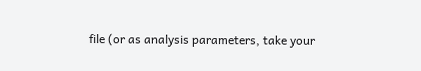file (or as analysis parameters, take your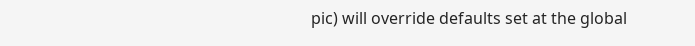pic) will override defaults set at the global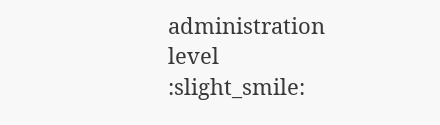administration level :slight_smile: